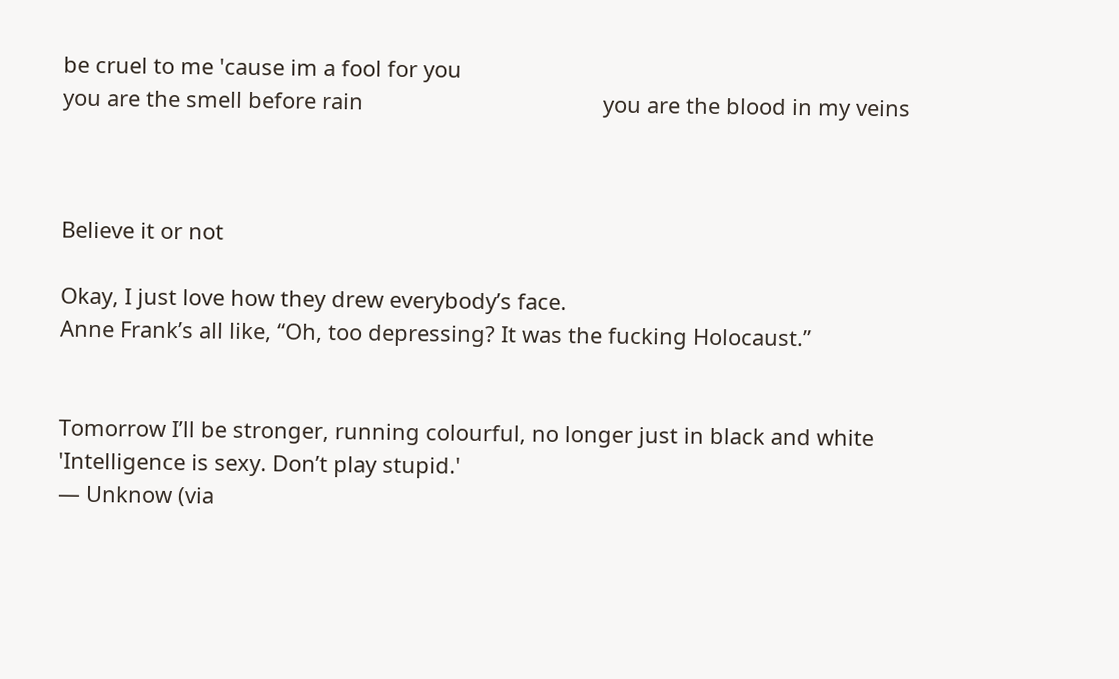be cruel to me 'cause im a fool for you
you are the smell before rain                                        you are the blood in my veins



Believe it or not

Okay, I just love how they drew everybody’s face.
Anne Frank’s all like, “Oh, too depressing? It was the fucking Holocaust.”


Tomorrow I’ll be stronger, running colourful, no longer just in black and white
'Intelligence is sexy. Don’t play stupid.'
— Unknow (via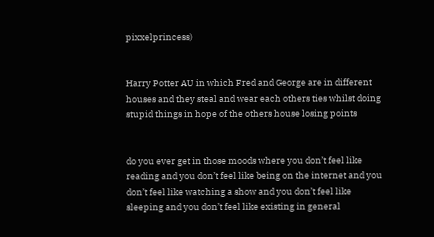pixxelprincess)


Harry Potter AU in which Fred and George are in different houses and they steal and wear each others ties whilst doing stupid things in hope of the others house losing points


do you ever get in those moods where you don’t feel like reading and you don’t feel like being on the internet and you don’t feel like watching a show and you don’t feel like sleeping and you don’t feel like existing in general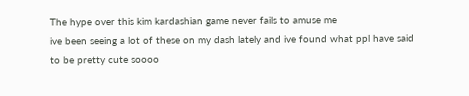The hype over this kim kardashian game never fails to amuse me
ive been seeing a lot of these on my dash lately and ive found what ppl have said to be pretty cute soooo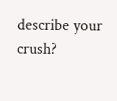describe your crush?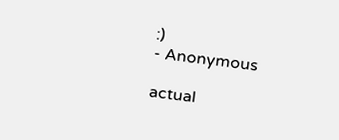:)
- Anonymous

actual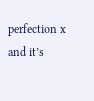perfection x
and it’s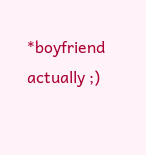*boyfriend actually ;)